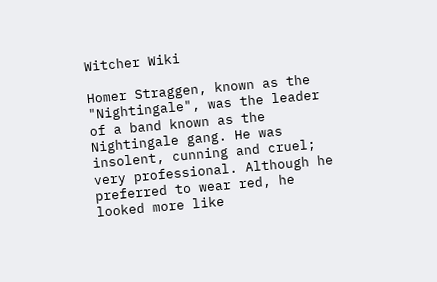Witcher Wiki

Homer Straggen, known as the "Nightingale", was the leader of a band known as the Nightingale gang. He was insolent, cunning and cruel; very professional. Although he preferred to wear red, he looked more like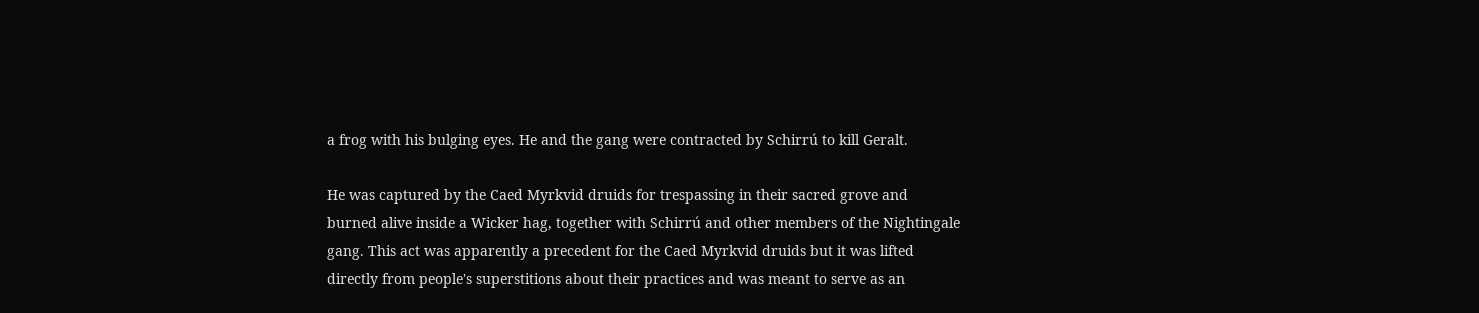a frog with his bulging eyes. He and the gang were contracted by Schirrú to kill Geralt.

He was captured by the Caed Myrkvid druids for trespassing in their sacred grove and burned alive inside a Wicker hag, together with Schirrú and other members of the Nightingale gang. This act was apparently a precedent for the Caed Myrkvid druids but it was lifted directly from people's superstitions about their practices and was meant to serve as an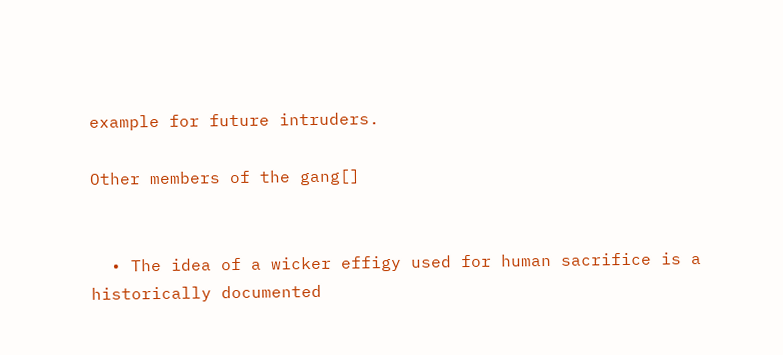example for future intruders.

Other members of the gang[]


  • The idea of a wicker effigy used for human sacrifice is a historically documented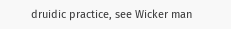druidic practice, see Wicker man